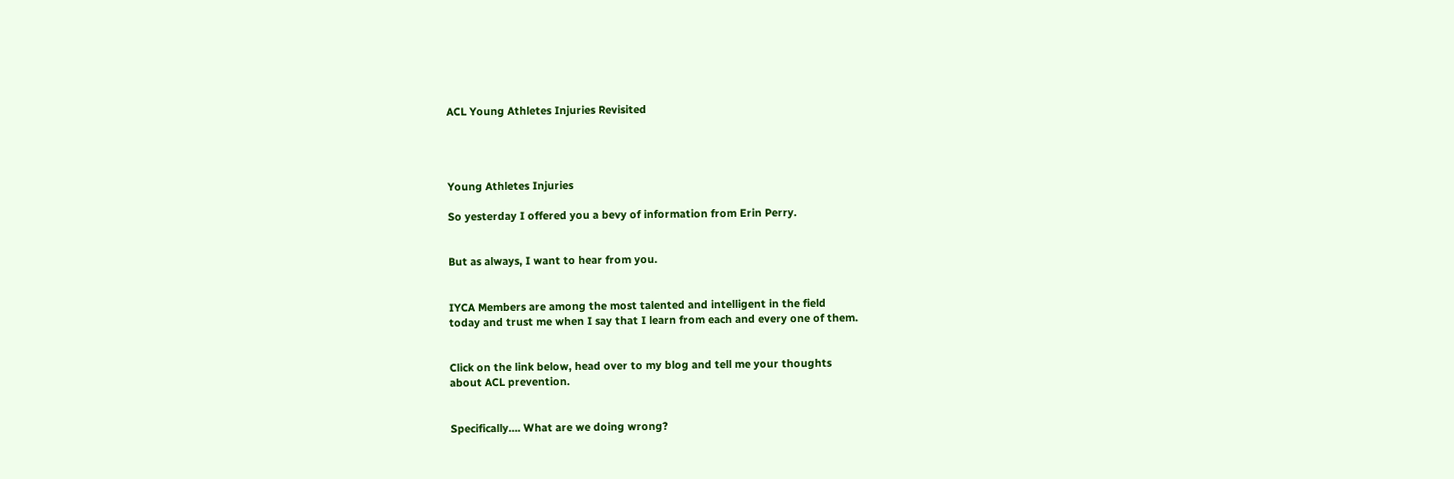ACL Young Athletes Injuries Revisited




Young Athletes Injuries

So yesterday I offered you a bevy of information from Erin Perry.


But as always, I want to hear from you.


IYCA Members are among the most talented and intelligent in the field
today and trust me when I say that I learn from each and every one of them.


Click on the link below, head over to my blog and tell me your thoughts
about ACL prevention.


Specifically…. What are we doing wrong?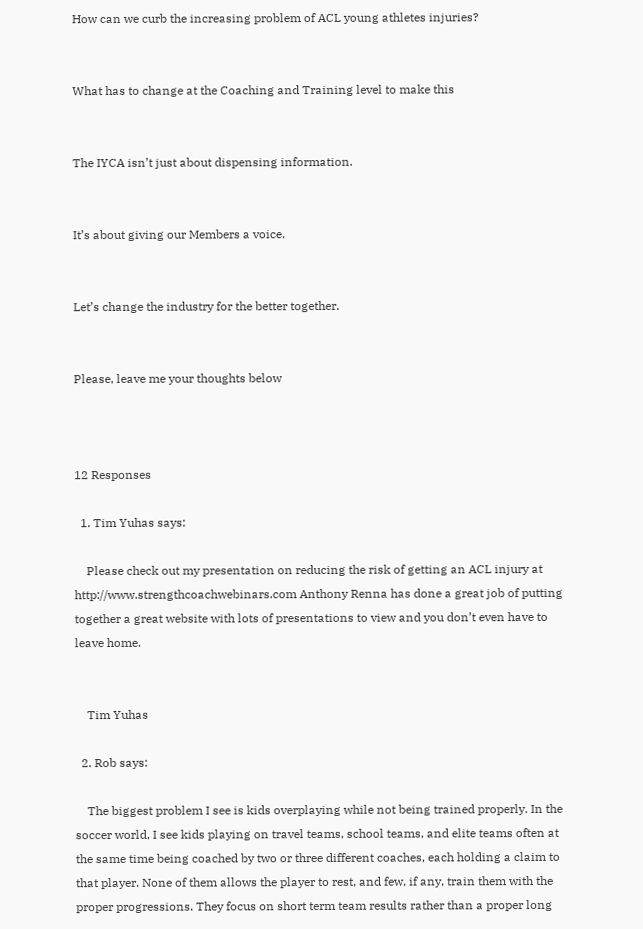How can we curb the increasing problem of ACL young athletes injuries?


What has to change at the Coaching and Training level to make this


The IYCA isn’t just about dispensing information.


It’s about giving our Members a voice.


Let’s change the industry for the better together.


Please, leave me your thoughts below



12 Responses

  1. Tim Yuhas says:

    Please check out my presentation on reducing the risk of getting an ACL injury at http://www.strengthcoachwebinars.com Anthony Renna has done a great job of putting together a great website with lots of presentations to view and you don’t even have to leave home.


    Tim Yuhas

  2. Rob says:

    The biggest problem I see is kids overplaying while not being trained properly. In the soccer world, I see kids playing on travel teams, school teams, and elite teams often at the same time being coached by two or three different coaches, each holding a claim to that player. None of them allows the player to rest, and few, if any, train them with the proper progressions. They focus on short term team results rather than a proper long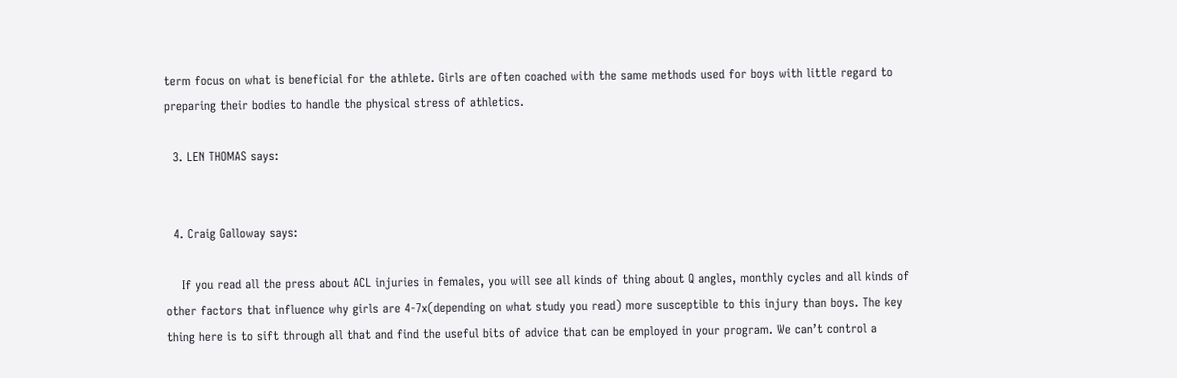term focus on what is beneficial for the athlete. Girls are often coached with the same methods used for boys with little regard to preparing their bodies to handle the physical stress of athletics.

  3. LEN THOMAS says:


  4. Craig Galloway says:

    If you read all the press about ACL injuries in females, you will see all kinds of thing about Q angles, monthly cycles and all kinds of other factors that influence why girls are 4-7x(depending on what study you read) more susceptible to this injury than boys. The key thing here is to sift through all that and find the useful bits of advice that can be employed in your program. We can’t control a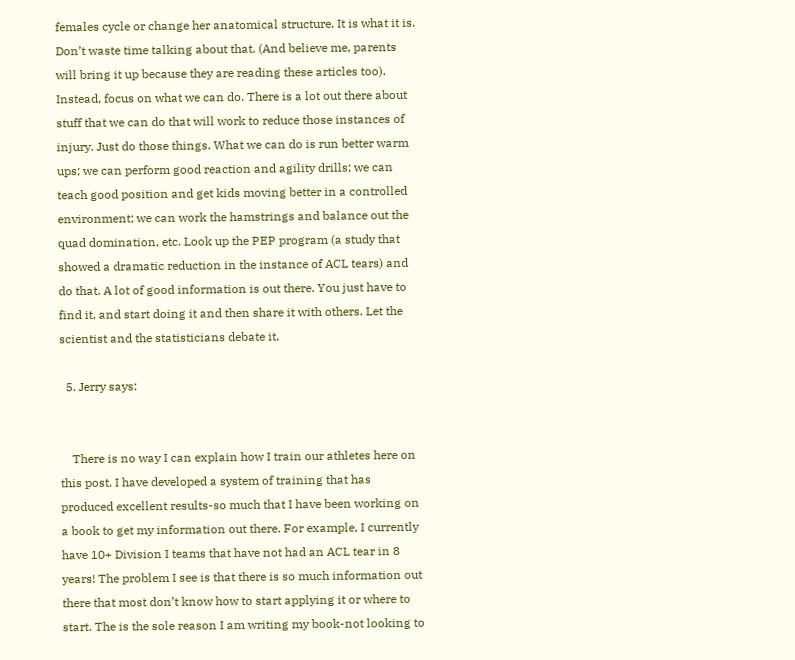females cycle or change her anatomical structure. It is what it is. Don’t waste time talking about that. (And believe me, parents will bring it up because they are reading these articles too). Instead, focus on what we can do. There is a lot out there about stuff that we can do that will work to reduce those instances of injury. Just do those things. What we can do is run better warm ups; we can perform good reaction and agility drills; we can teach good position and get kids moving better in a controlled environment; we can work the hamstrings and balance out the quad domination, etc. Look up the PEP program (a study that showed a dramatic reduction in the instance of ACL tears) and do that. A lot of good information is out there. You just have to find it, and start doing it and then share it with others. Let the scientist and the statisticians debate it.

  5. Jerry says:


    There is no way I can explain how I train our athletes here on this post. I have developed a system of training that has produced excellent results-so much that I have been working on a book to get my information out there. For example, I currently have 10+ Division I teams that have not had an ACL tear in 8 years! The problem I see is that there is so much information out there that most don’t know how to start applying it or where to start. The is the sole reason I am writing my book-not looking to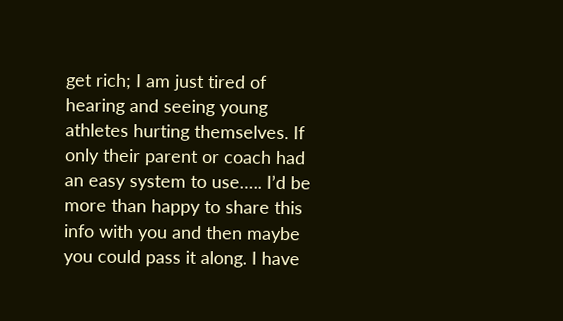get rich; I am just tired of hearing and seeing young athletes hurting themselves. If only their parent or coach had an easy system to use….. I’d be more than happy to share this info with you and then maybe you could pass it along. I have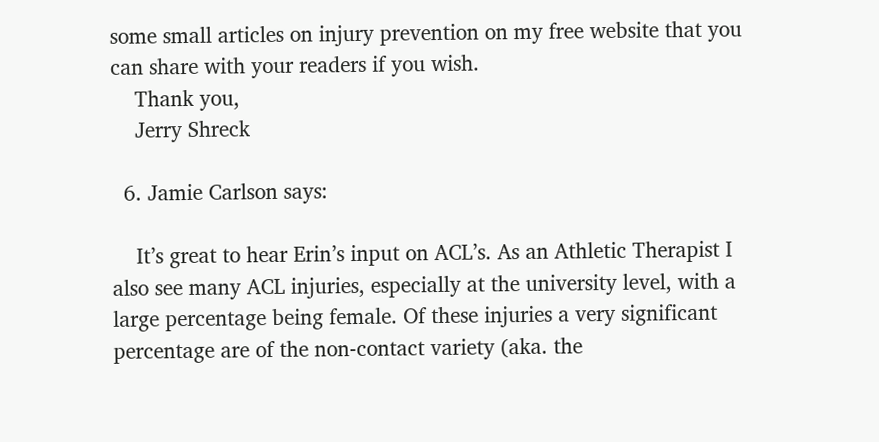some small articles on injury prevention on my free website that you can share with your readers if you wish.
    Thank you,
    Jerry Shreck

  6. Jamie Carlson says:

    It’s great to hear Erin’s input on ACL’s. As an Athletic Therapist I also see many ACL injuries, especially at the university level, with a large percentage being female. Of these injuries a very significant percentage are of the non-contact variety (aka. the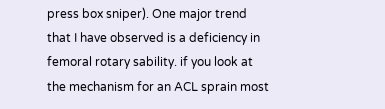press box sniper). One major trend that I have observed is a deficiency in femoral rotary sability. if you look at the mechanism for an ACL sprain most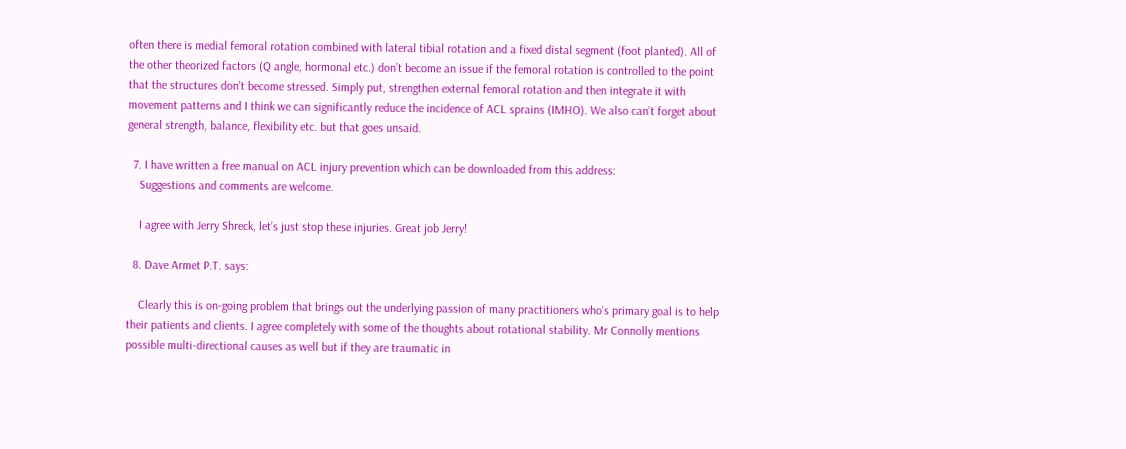often there is medial femoral rotation combined with lateral tibial rotation and a fixed distal segment (foot planted). All of the other theorized factors (Q angle, hormonal etc.) don’t become an issue if the femoral rotation is controlled to the point that the structures don’t become stressed. Simply put, strengthen external femoral rotation and then integrate it with movement patterns and I think we can significantly reduce the incidence of ACL sprains (IMHO). We also can’t forget about general strength, balance, flexibility etc. but that goes unsaid.

  7. I have written a free manual on ACL injury prevention which can be downloaded from this address:
    Suggestions and comments are welcome.

    I agree with Jerry Shreck, let’s just stop these injuries. Great job Jerry!

  8. Dave Armet P.T. says:

    Clearly this is on-going problem that brings out the underlying passion of many practitioners who’s primary goal is to help their patients and clients. I agree completely with some of the thoughts about rotational stability. Mr Connolly mentions possible multi-directional causes as well but if they are traumatic in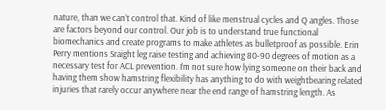nature, than we can’t control that. Kind of like menstrual cycles and Q angles. Those are factors beyond our control. Our job is to understand true functional biomechanics and create programs to make athletes as bulletproof as possible. Erin Perry mentions Sraight leg raise testing and achieving 80-90 degrees of motion as a necessary test for ACL prevention. I’m not sure how lying someone on their back and having them show hamstring flexibility has anything to do with weightbearing related injuries that rarely occur anywhere near the end range of hamstring length. As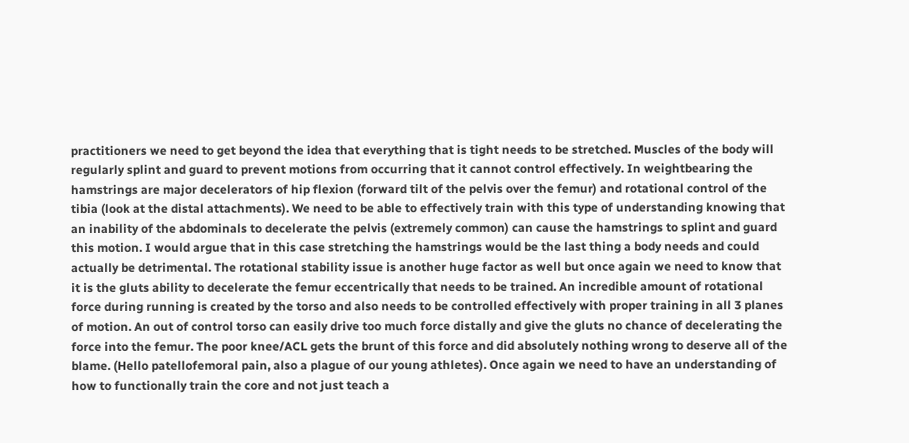practitioners we need to get beyond the idea that everything that is tight needs to be stretched. Muscles of the body will regularly splint and guard to prevent motions from occurring that it cannot control effectively. In weightbearing the hamstrings are major decelerators of hip flexion (forward tilt of the pelvis over the femur) and rotational control of the tibia (look at the distal attachments). We need to be able to effectively train with this type of understanding knowing that an inability of the abdominals to decelerate the pelvis (extremely common) can cause the hamstrings to splint and guard this motion. I would argue that in this case stretching the hamstrings would be the last thing a body needs and could actually be detrimental. The rotational stability issue is another huge factor as well but once again we need to know that it is the gluts ability to decelerate the femur eccentrically that needs to be trained. An incredible amount of rotational force during running is created by the torso and also needs to be controlled effectively with proper training in all 3 planes of motion. An out of control torso can easily drive too much force distally and give the gluts no chance of decelerating the force into the femur. The poor knee/ACL gets the brunt of this force and did absolutely nothing wrong to deserve all of the blame. (Hello patellofemoral pain, also a plague of our young athletes). Once again we need to have an understanding of how to functionally train the core and not just teach a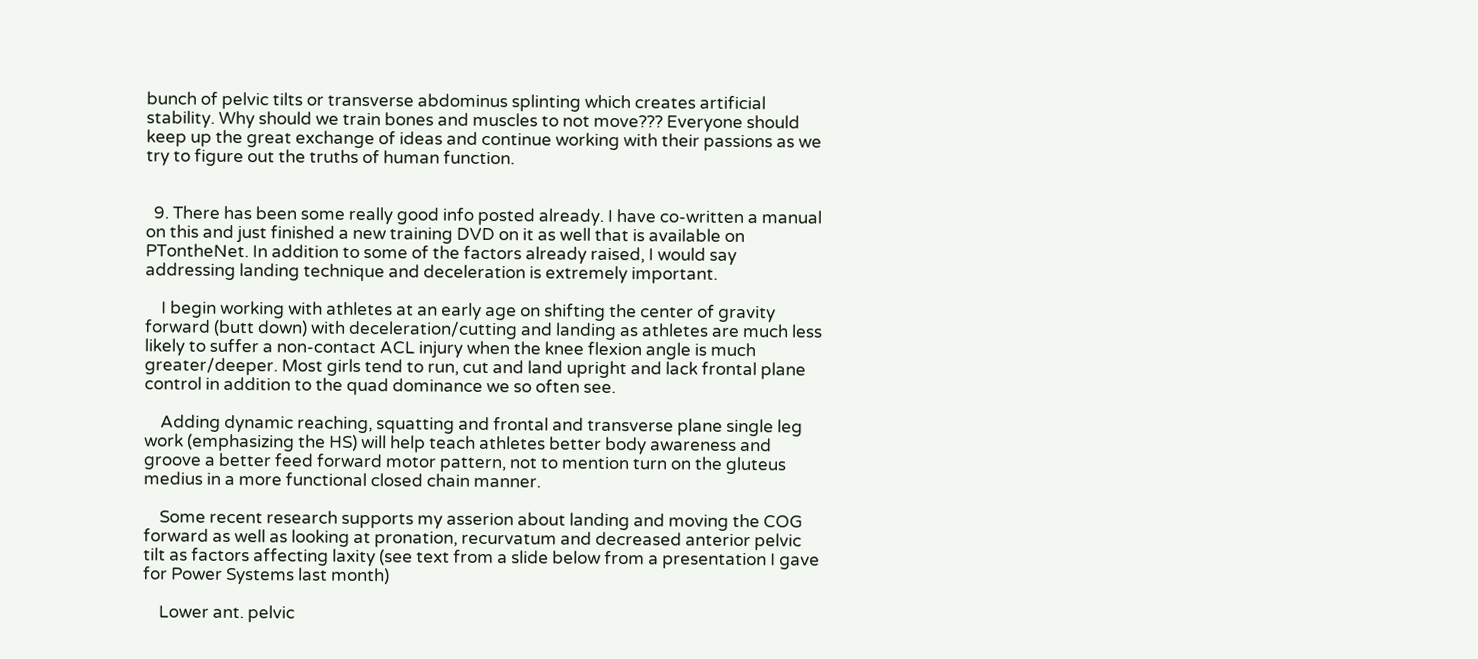bunch of pelvic tilts or transverse abdominus splinting which creates artificial stability. Why should we train bones and muscles to not move??? Everyone should keep up the great exchange of ideas and continue working with their passions as we try to figure out the truths of human function.


  9. There has been some really good info posted already. I have co-written a manual on this and just finished a new training DVD on it as well that is available on PTontheNet. In addition to some of the factors already raised, I would say addressing landing technique and deceleration is extremely important.

    I begin working with athletes at an early age on shifting the center of gravity forward (butt down) with deceleration/cutting and landing as athletes are much less likely to suffer a non-contact ACL injury when the knee flexion angle is much greater/deeper. Most girls tend to run, cut and land upright and lack frontal plane control in addition to the quad dominance we so often see.

    Adding dynamic reaching, squatting and frontal and transverse plane single leg work (emphasizing the HS) will help teach athletes better body awareness and groove a better feed forward motor pattern, not to mention turn on the gluteus medius in a more functional closed chain manner.

    Some recent research supports my asserion about landing and moving the COG forward as well as looking at pronation, recurvatum and decreased anterior pelvic tilt as factors affecting laxity (see text from a slide below from a presentation I gave for Power Systems last month)

    Lower ant. pelvic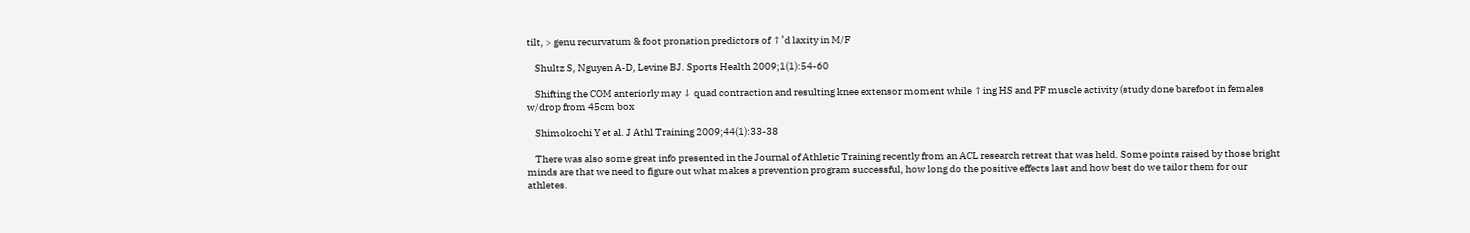tilt, > genu recurvatum & foot pronation predictors of ↑’d laxity in M/F

    Shultz S, Nguyen A-D, Levine BJ. Sports Health 2009;1(1):54-60

    Shifting the COM anteriorly may ↓ quad contraction and resulting knee extensor moment while ↑ing HS and PF muscle activity (study done barefoot in females w/drop from 45cm box

    Shimokochi Y et al. J Athl Training 2009;44(1):33-38

    There was also some great info presented in the Journal of Athletic Training recently from an ACL research retreat that was held. Some points raised by those bright minds are that we need to figure out what makes a prevention program successful, how long do the positive effects last and how best do we tailor them for our athletes.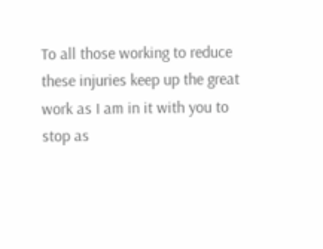To all those working to reduce these injuries keep up the great work as I am in it with you to stop as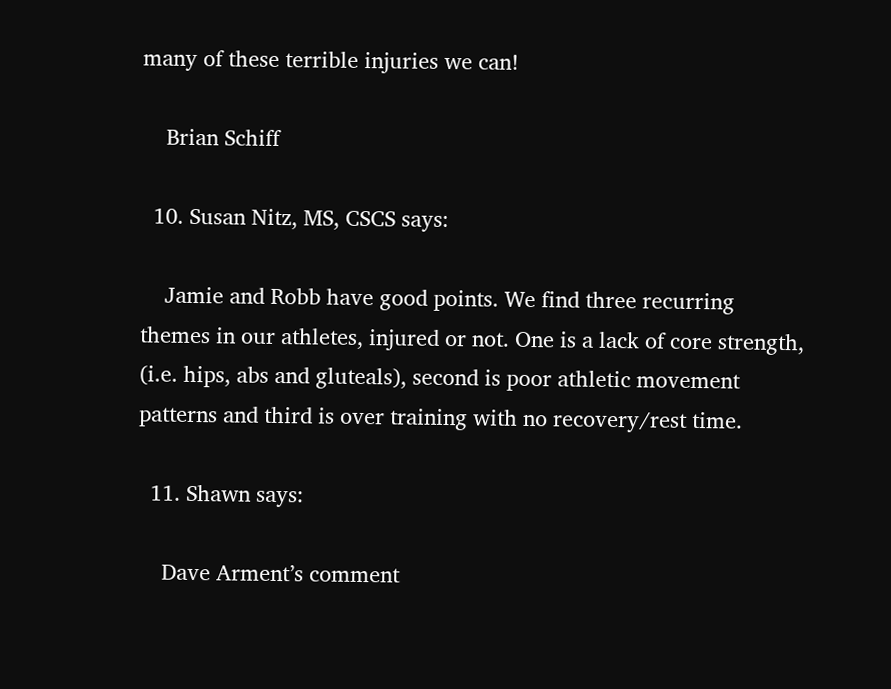many of these terrible injuries we can!

    Brian Schiff

  10. Susan Nitz, MS, CSCS says:

    Jamie and Robb have good points. We find three recurring themes in our athletes, injured or not. One is a lack of core strength, (i.e. hips, abs and gluteals), second is poor athletic movement patterns and third is over training with no recovery/rest time.

  11. Shawn says:

    Dave Arment’s comment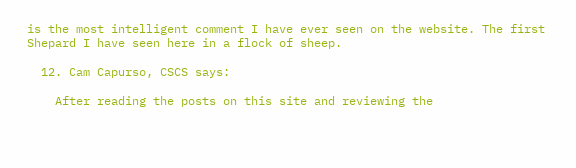is the most intelligent comment I have ever seen on the website. The first Shepard I have seen here in a flock of sheep.

  12. Cam Capurso, CSCS says:

    After reading the posts on this site and reviewing the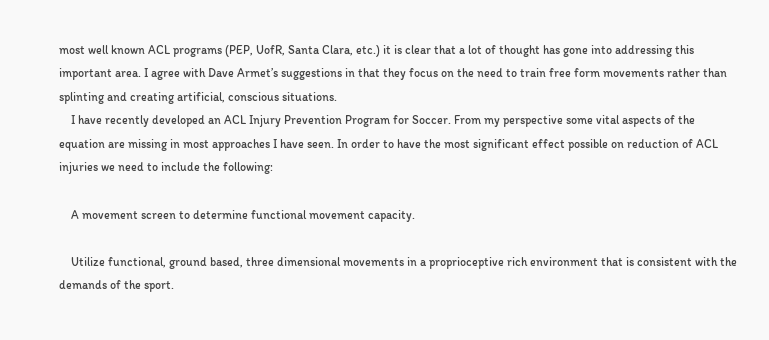most well known ACL programs (PEP, UofR, Santa Clara, etc.) it is clear that a lot of thought has gone into addressing this important area. I agree with Dave Armet’s suggestions in that they focus on the need to train free form movements rather than splinting and creating artificial, conscious situations.
    I have recently developed an ACL Injury Prevention Program for Soccer. From my perspective some vital aspects of the equation are missing in most approaches I have seen. In order to have the most significant effect possible on reduction of ACL injuries we need to include the following:

    A movement screen to determine functional movement capacity.

    Utilize functional, ground based, three dimensional movements in a proprioceptive rich environment that is consistent with the demands of the sport.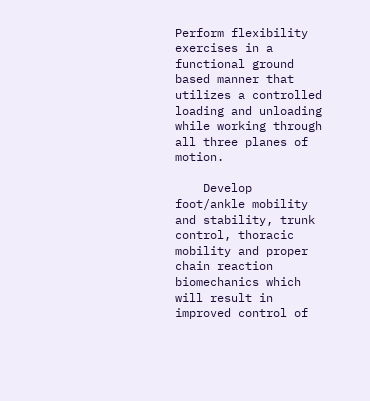Perform flexibility exercises in a functional ground based manner that utilizes a controlled loading and unloading while working through all three planes of motion.

    Develop foot/ankle mobility and stability, trunk control, thoracic mobility and proper chain reaction biomechanics which will result in improved control of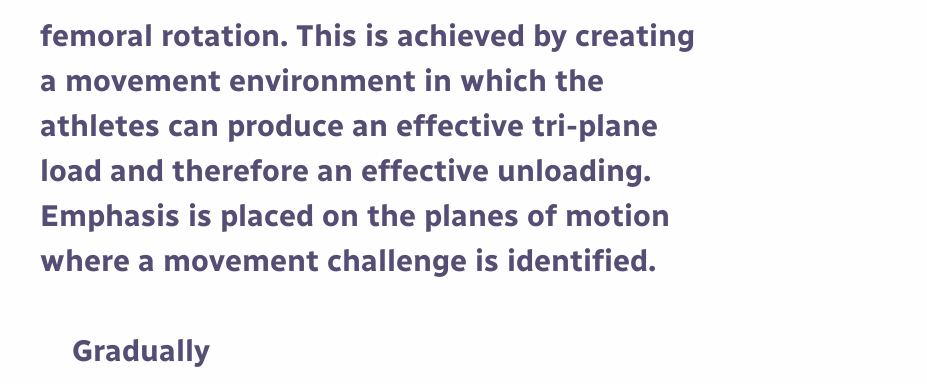femoral rotation. This is achieved by creating a movement environment in which the athletes can produce an effective tri-plane load and therefore an effective unloading. Emphasis is placed on the planes of motion where a movement challenge is identified.

    Gradually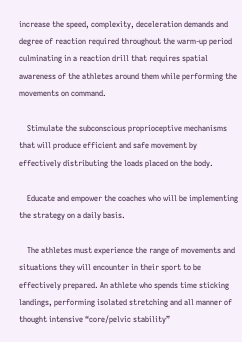increase the speed, complexity, deceleration demands and degree of reaction required throughout the warm-up period culminating in a reaction drill that requires spatial awareness of the athletes around them while performing the movements on command.

    Stimulate the subconscious proprioceptive mechanisms that will produce efficient and safe movement by effectively distributing the loads placed on the body.

    Educate and empower the coaches who will be implementing the strategy on a daily basis.

    The athletes must experience the range of movements and situations they will encounter in their sport to be effectively prepared. An athlete who spends time sticking landings, performing isolated stretching and all manner of thought intensive “core/pelvic stability”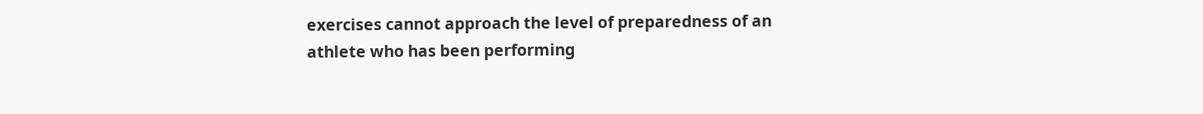exercises cannot approach the level of preparedness of an athlete who has been performing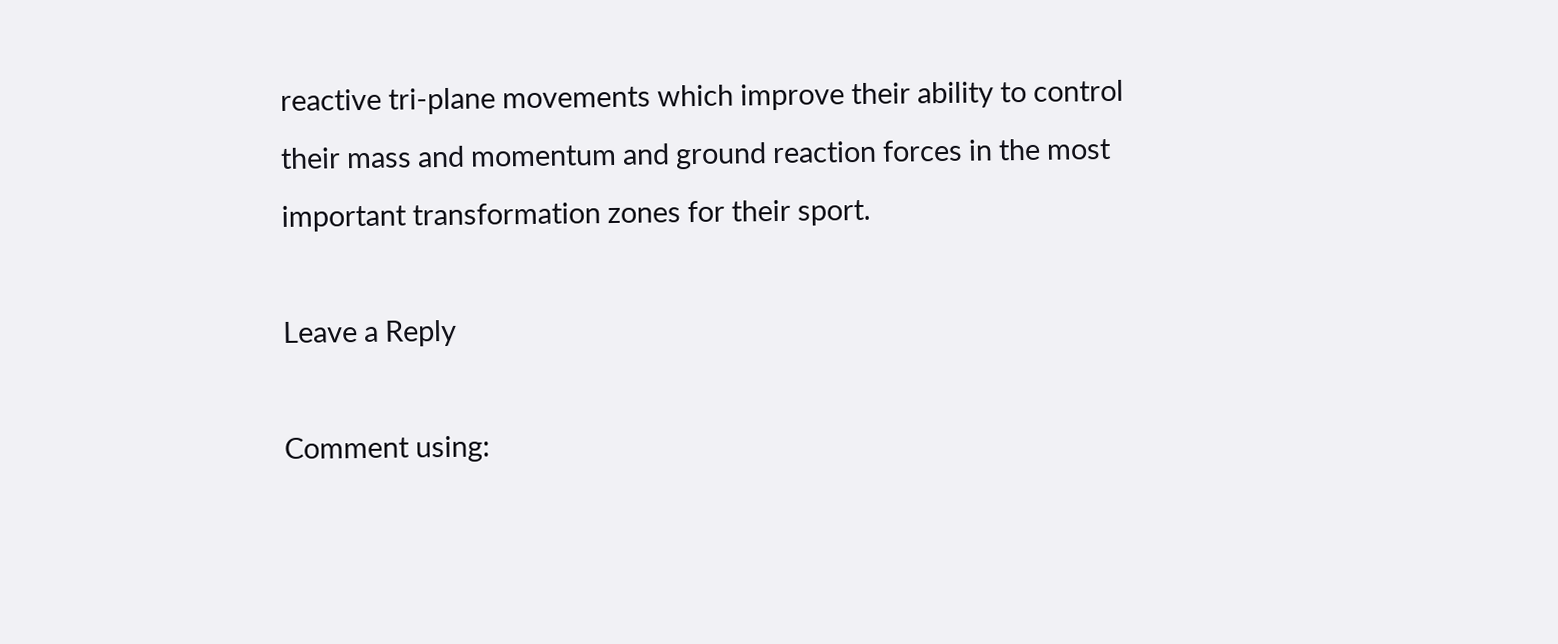reactive tri-plane movements which improve their ability to control their mass and momentum and ground reaction forces in the most important transformation zones for their sport.

Leave a Reply

Comment using: